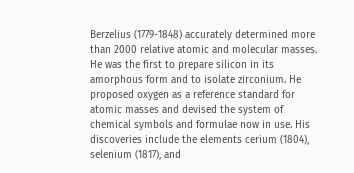Berzelius (1779-1848) accurately determined more than 2000 relative atomic and molecular masses. He was the first to prepare silicon in its amorphous form and to isolate zirconium. He proposed oxygen as a reference standard for atomic masses and devised the system of chemical symbols and formulae now in use. His discoveries include the elements cerium (1804), selenium (1817), and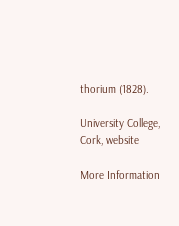thorium (1828).

University College, Cork, website

More Information